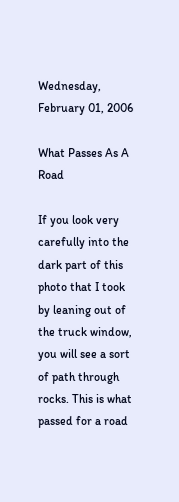Wednesday, February 01, 2006

What Passes As A Road

If you look very carefully into the dark part of this photo that I took by leaning out of the truck window, you will see a sort of path through rocks. This is what passed for a road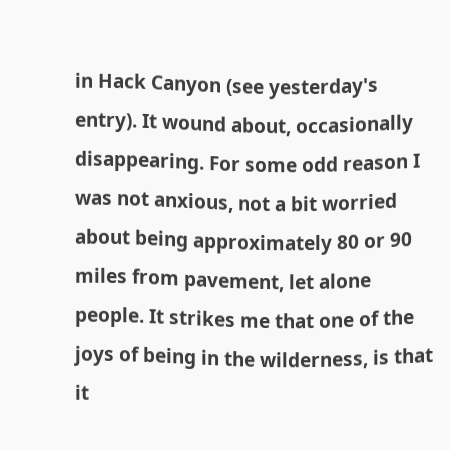in Hack Canyon (see yesterday's entry). It wound about, occasionally disappearing. For some odd reason I was not anxious, not a bit worried about being approximately 80 or 90 miles from pavement, let alone people. It strikes me that one of the joys of being in the wilderness, is that it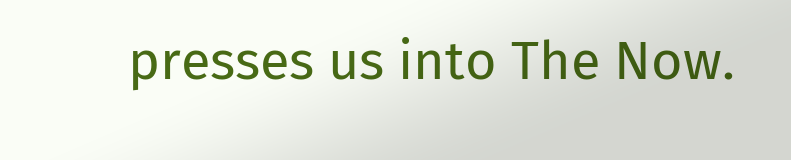presses us into The Now.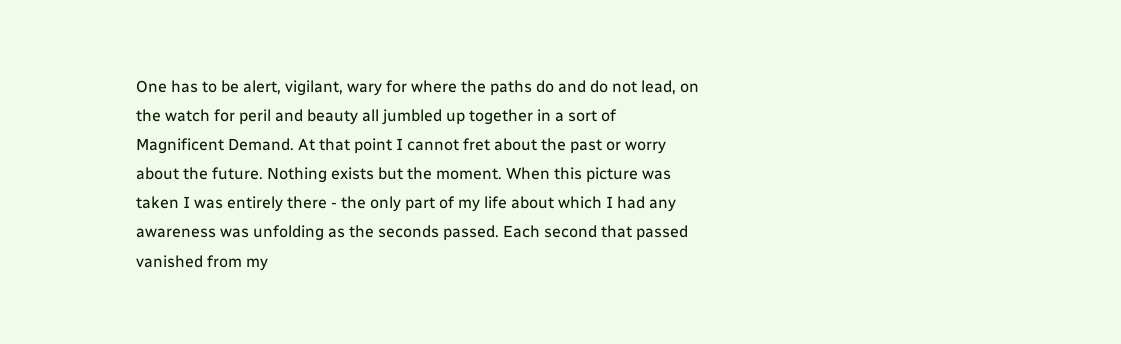One has to be alert, vigilant, wary for where the paths do and do not lead, on the watch for peril and beauty all jumbled up together in a sort of Magnificent Demand. At that point I cannot fret about the past or worry about the future. Nothing exists but the moment. When this picture was taken I was entirely there - the only part of my life about which I had any awareness was unfolding as the seconds passed. Each second that passed vanished from my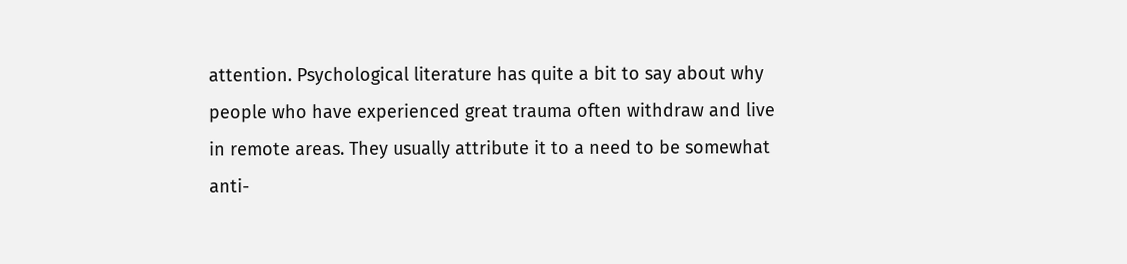attention. Psychological literature has quite a bit to say about why people who have experienced great trauma often withdraw and live in remote areas. They usually attribute it to a need to be somewhat anti-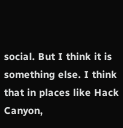social. But I think it is something else. I think that in places like Hack Canyon,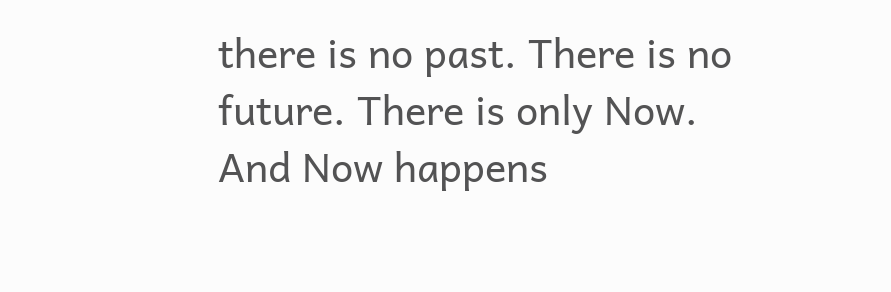there is no past. There is no future. There is only Now. And Now happens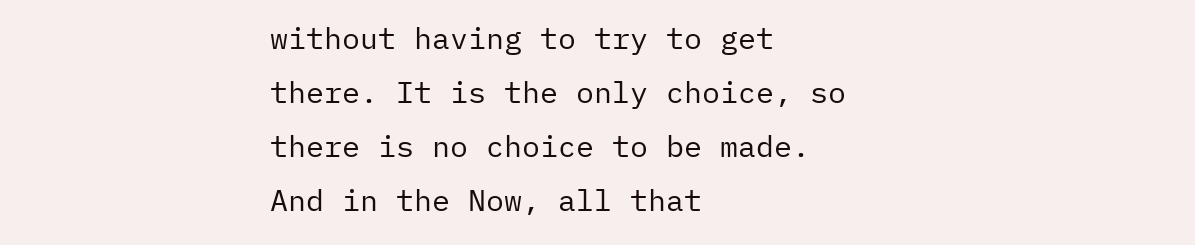without having to try to get there. It is the only choice, so there is no choice to be made. And in the Now, all that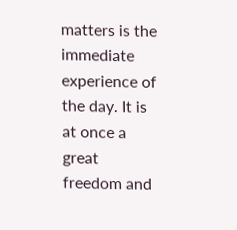matters is the immediate experience of the day. It is at once a great freedom and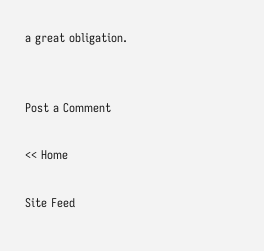a great obligation.


Post a Comment

<< Home

Site Feed